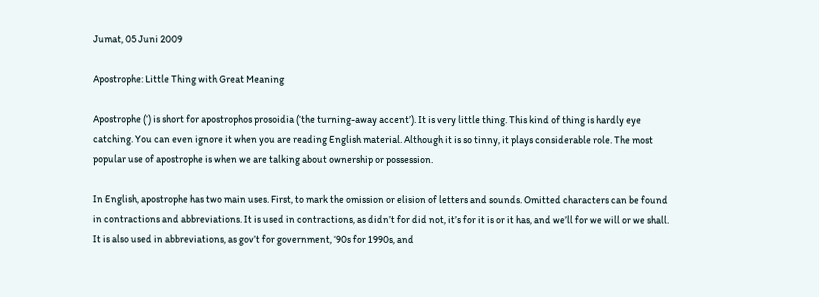Jumat, 05 Juni 2009

Apostrophe: Little Thing with Great Meaning

Apostrophe (‘) is short for apostrophos prosoidia (‘the turning-away accent’). It is very little thing. This kind of thing is hardly eye catching. You can even ignore it when you are reading English material. Although it is so tinny, it plays considerable role. The most popular use of apostrophe is when we are talking about ownership or possession.

In English, apostrophe has two main uses. First, to mark the omission or elision of letters and sounds. Omitted characters can be found in contractions and abbreviations. It is used in contractions, as didn’t for did not, it’s for it is or it has, and we’ll for we will or we shall. It is also used in abbreviations, as gov’t for government, ‘90s for 1990s, and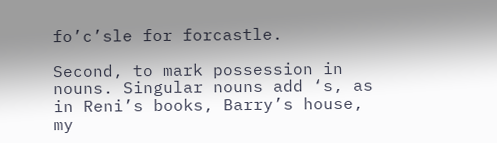fo’c’sle for forcastle.

Second, to mark possession in nouns. Singular nouns add ‘s, as in Reni’s books, Barry’s house, my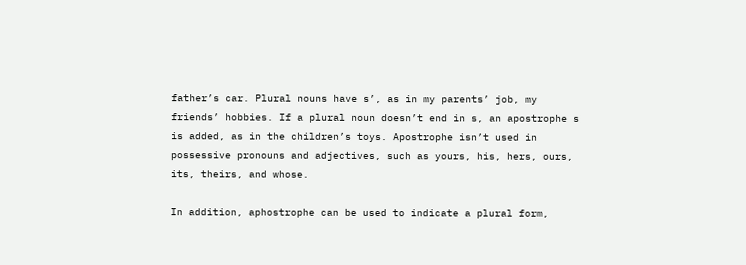father’s car. Plural nouns have s’, as in my parents’ job, my friends’ hobbies. If a plural noun doesn’t end in s, an apostrophe s is added, as in the children’s toys. Apostrophe isn’t used in possessive pronouns and adjectives, such as yours, his, hers, ours, its, theirs, and whose.

In addition, aphostrophe can be used to indicate a plural form,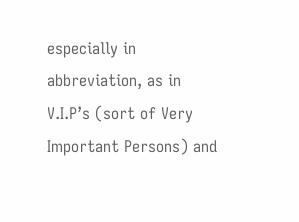especially in abbreviation, as in V.I.P’s (sort of Very Important Persons) and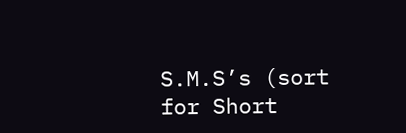S.M.S’s (sort for Short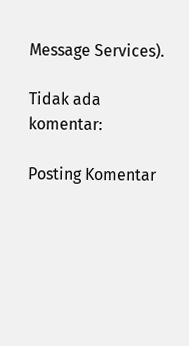Message Services).

Tidak ada komentar:

Posting Komentar